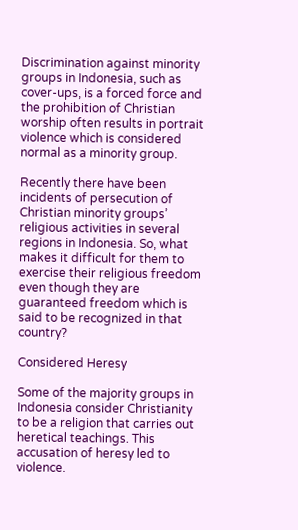Discrimination against minority groups in Indonesia, such as cover-ups, is a forced force and the prohibition of Christian worship often results in portrait violence which is considered normal as a minority group.

Recently there have been incidents of persecution of Christian minority groups’ religious activities in several regions in Indonesia. So, what makes it difficult for them to exercise their religious freedom even though they are guaranteed freedom which is said to be recognized in that country?

Considered Heresy

Some of the majority groups in Indonesia consider Christianity to be a religion that carries out heretical teachings. This accusation of heresy led to violence.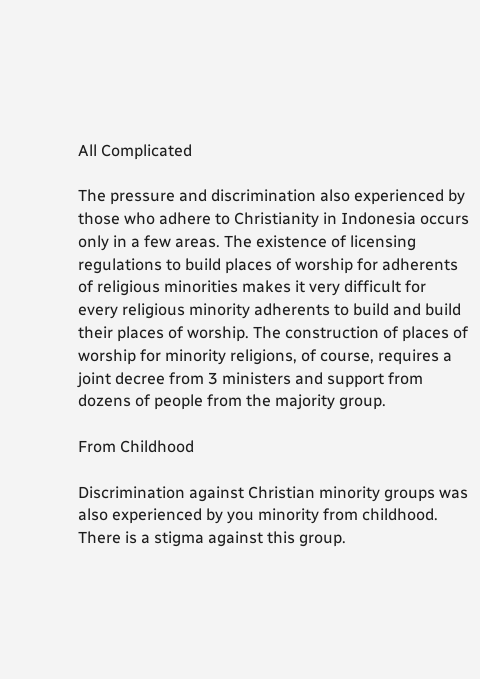All Complicated

The pressure and discrimination also experienced by those who adhere to Christianity in Indonesia occurs only in a few areas. The existence of licensing regulations to build places of worship for adherents of religious minorities makes it very difficult for every religious minority adherents to build and build their places of worship. The construction of places of worship for minority religions, of course, requires a joint decree from 3 ministers and support from dozens of people from the majority group.

From Childhood

Discrimination against Christian minority groups was also experienced by you minority from childhood. There is a stigma against this group.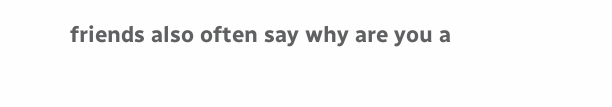friends also often say why are you a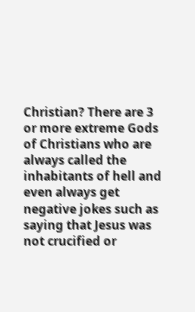Christian? There are 3 or more extreme Gods of Christians who are always called the inhabitants of hell and even always get negative jokes such as saying that Jesus was not crucified or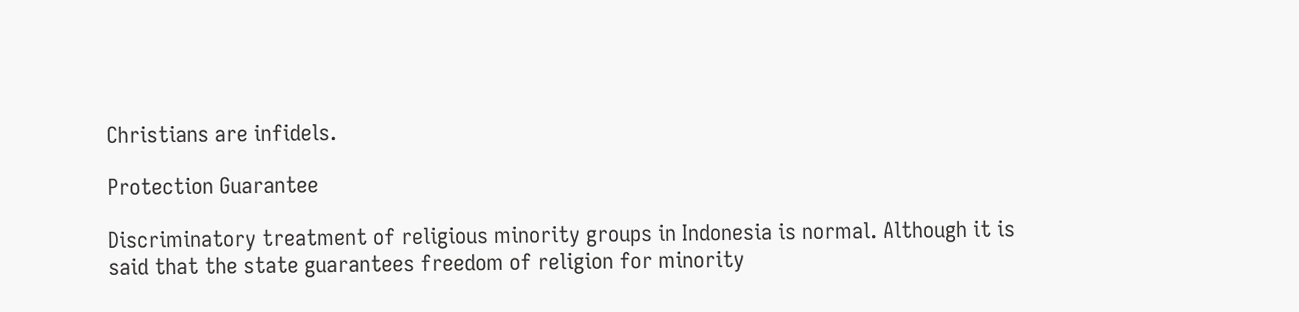Christians are infidels.

Protection Guarantee

Discriminatory treatment of religious minority groups in Indonesia is normal. Although it is said that the state guarantees freedom of religion for minority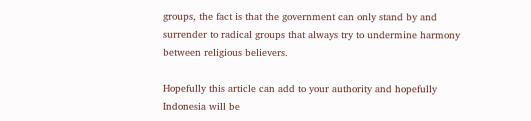groups, the fact is that the government can only stand by and surrender to radical groups that always try to undermine harmony between religious believers.

Hopefully this article can add to your authority and hopefully Indonesia will be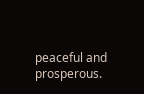peaceful and prosperous.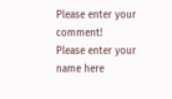Please enter your comment!
Please enter your name here